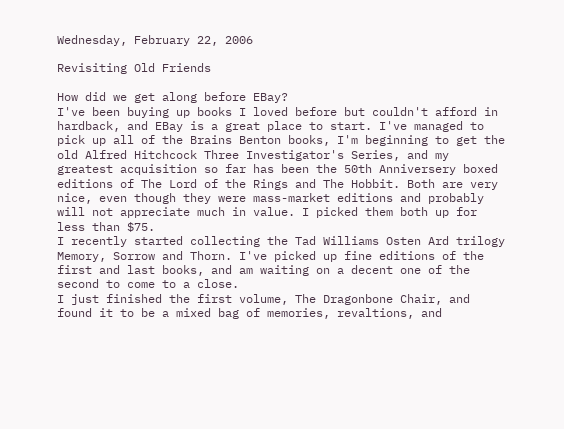Wednesday, February 22, 2006

Revisiting Old Friends

How did we get along before EBay?
I've been buying up books I loved before but couldn't afford in hardback, and EBay is a great place to start. I've managed to pick up all of the Brains Benton books, I'm beginning to get the old Alfred Hitchcock Three Investigator's Series, and my greatest acquisition so far has been the 50th Anniversery boxed editions of The Lord of the Rings and The Hobbit. Both are very nice, even though they were mass-market editions and probably will not appreciate much in value. I picked them both up for less than $75.
I recently started collecting the Tad Williams Osten Ard trilogy Memory, Sorrow and Thorn. I've picked up fine editions of the first and last books, and am waiting on a decent one of the second to come to a close.
I just finished the first volume, The Dragonbone Chair, and found it to be a mixed bag of memories, revaltions, and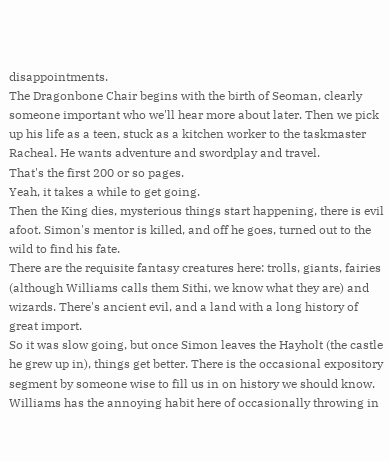disappointments.
The Dragonbone Chair begins with the birth of Seoman, clearly someone important who we'll hear more about later. Then we pick up his life as a teen, stuck as a kitchen worker to the taskmaster Racheal. He wants adventure and swordplay and travel.
That's the first 200 or so pages.
Yeah, it takes a while to get going.
Then the King dies, mysterious things start happening, there is evil afoot. Simon's mentor is killed, and off he goes, turned out to the wild to find his fate.
There are the requisite fantasy creatures here: trolls, giants, fairies (although Williams calls them Sithi, we know what they are) and wizards. There's ancient evil, and a land with a long history of great import.
So it was slow going, but once Simon leaves the Hayholt (the castle he grew up in), things get better. There is the occasional expository segment by someone wise to fill us in on history we should know. Williams has the annoying habit here of occasionally throwing in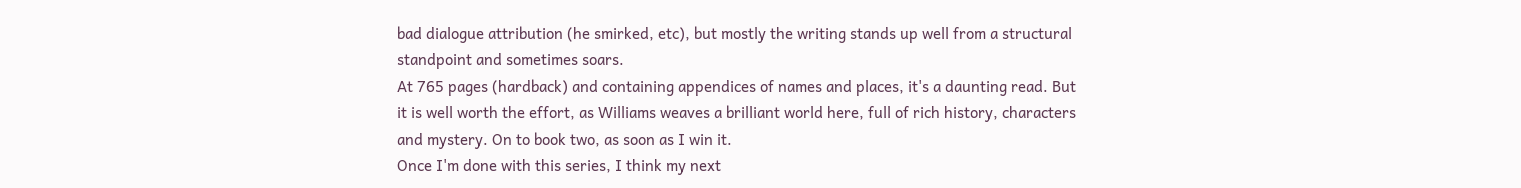bad dialogue attribution (he smirked, etc), but mostly the writing stands up well from a structural standpoint and sometimes soars.
At 765 pages (hardback) and containing appendices of names and places, it's a daunting read. But it is well worth the effort, as Williams weaves a brilliant world here, full of rich history, characters and mystery. On to book two, as soon as I win it.
Once I'm done with this series, I think my next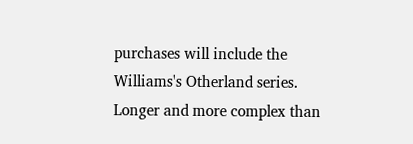purchases will include the Williams's Otherland series. Longer and more complex than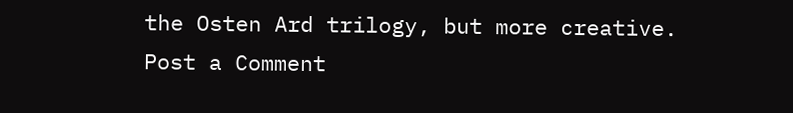the Osten Ard trilogy, but more creative.
Post a Comment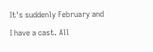It's suddenly February and I have a cast. All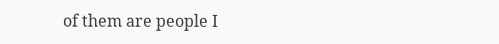of them are people I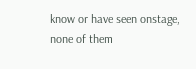know or have seen onstage, none of them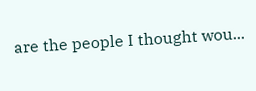are the people I thought wou...